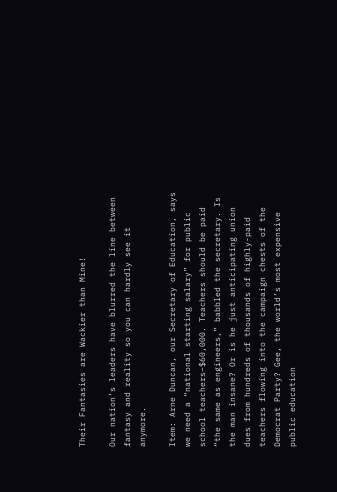Their Fantasies are Wackier than Mine!

Our nation’s leaders have blurred the line between fantasy and reality so you can hardly see it anymore.

Item: Arne Duncan, our Secretary of Education, says we need a “national starting salary” for public school teachers–$60,000. Teachers should be paid “the same as engineers,” babbled the secretary. Is the man insane? Or is he just anticipating union dues from hundreds of thousands of highly-paid teachers flowing into the campaign chests of the Democrat Party? Gee, the world’s most expensive public education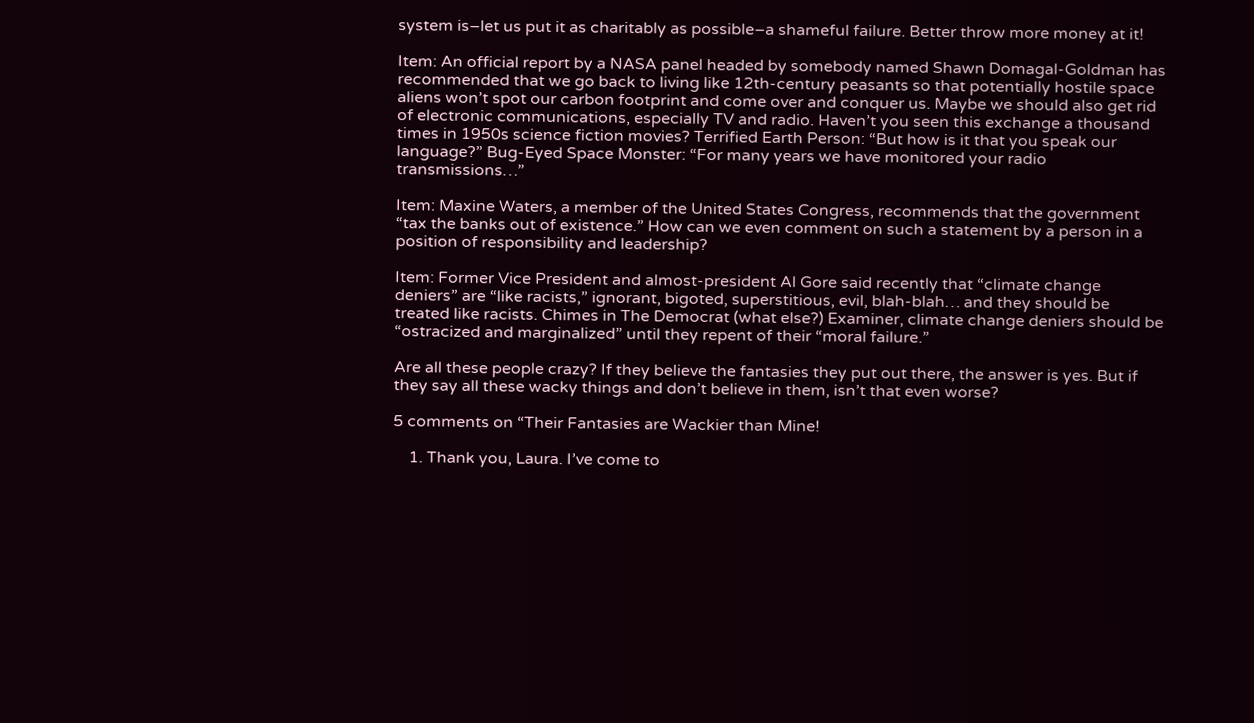system is–let us put it as charitably as possible–a shameful failure. Better throw more money at it!

Item: An official report by a NASA panel headed by somebody named Shawn Domagal-Goldman has recommended that we go back to living like 12th-century peasants so that potentially hostile space aliens won’t spot our carbon footprint and come over and conquer us. Maybe we should also get rid of electronic communications, especially TV and radio. Haven’t you seen this exchange a thousand times in 1950s science fiction movies? Terrified Earth Person: “But how is it that you speak our language?” Bug-Eyed Space Monster: “For many years we have monitored your radio transmissions…”

Item: Maxine Waters, a member of the United States Congress, recommends that the government “tax the banks out of existence.” How can we even comment on such a statement by a person in a position of responsibility and leadership?

Item: Former Vice President and almost-president Al Gore said recently that “climate change deniers” are “like racists,” ignorant, bigoted, superstitious, evil, blah-blah… and they should be treated like racists. Chimes in The Democrat (what else?) Examiner, climate change deniers should be “ostracized and marginalized” until they repent of their “moral failure.”

Are all these people crazy? If they believe the fantasies they put out there, the answer is yes. But if they say all these wacky things and don’t believe in them, isn’t that even worse?

5 comments on “Their Fantasies are Wackier than Mine!

    1. Thank you, Laura. I’ve come to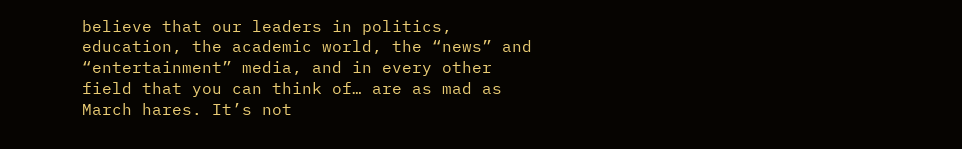believe that our leaders in politics, education, the academic world, the “news” and “entertainment” media, and in every other field that you can think of… are as mad as March hares. It’s not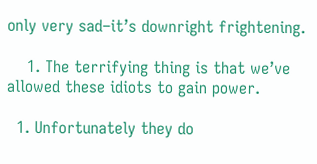only very sad–it’s downright frightening.

    1. The terrifying thing is that we’ve allowed these idiots to gain power.

  1. Unfortunately they do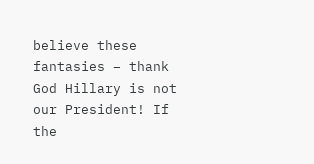believe these fantasies – thank God Hillary is not our President! If the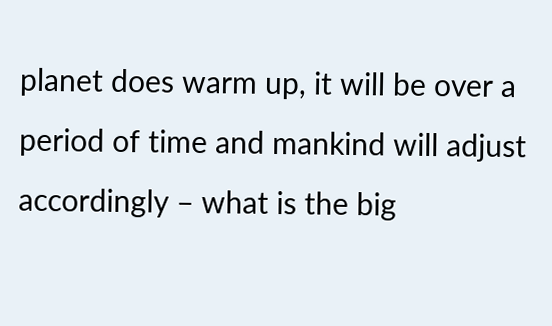planet does warm up, it will be over a period of time and mankind will adjust accordingly – what is the big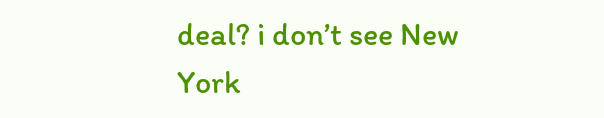deal? i don’t see New York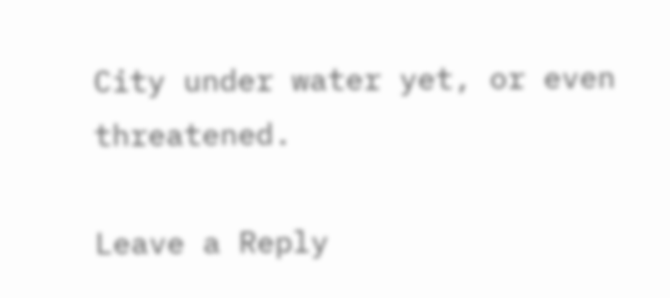City under water yet, or even threatened.

Leave a Reply